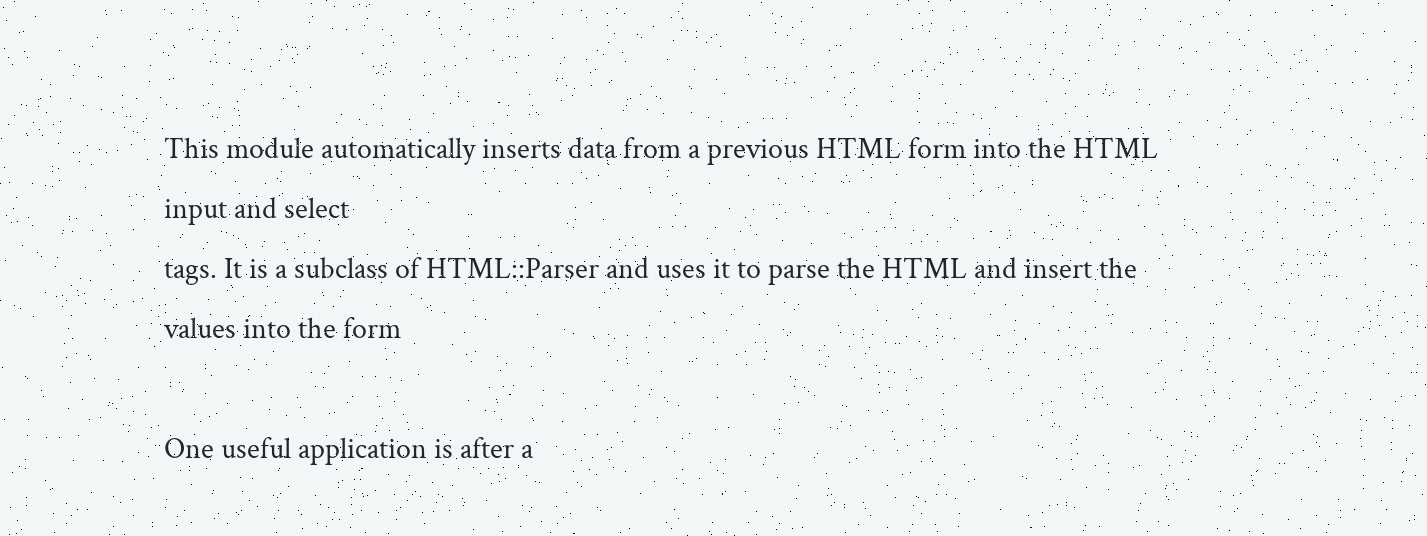This module automatically inserts data from a previous HTML form into the HTML input and select
tags. It is a subclass of HTML::Parser and uses it to parse the HTML and insert the values into the form

One useful application is after a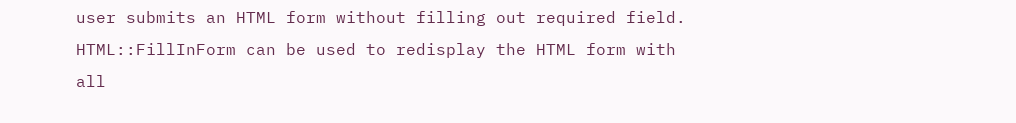user submits an HTML form without filling out required field.
HTML::FillInForm can be used to redisplay the HTML form with all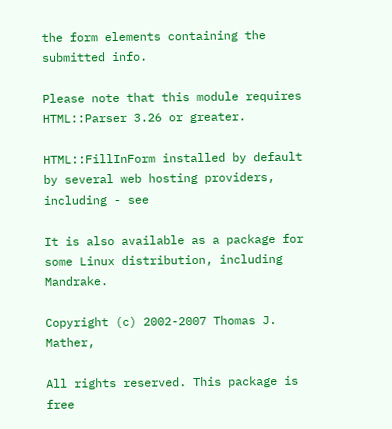the form elements containing the
submitted info.

Please note that this module requires HTML::Parser 3.26 or greater.

HTML::FillInForm installed by default by several web hosting providers,
including - see

It is also available as a package for some Linux distribution, including Mandrake.

Copyright (c) 2002-2007 Thomas J. Mather,

All rights reserved. This package is free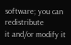software; you can redistribute
it and/or modify it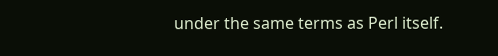under the same terms as Perl itself.